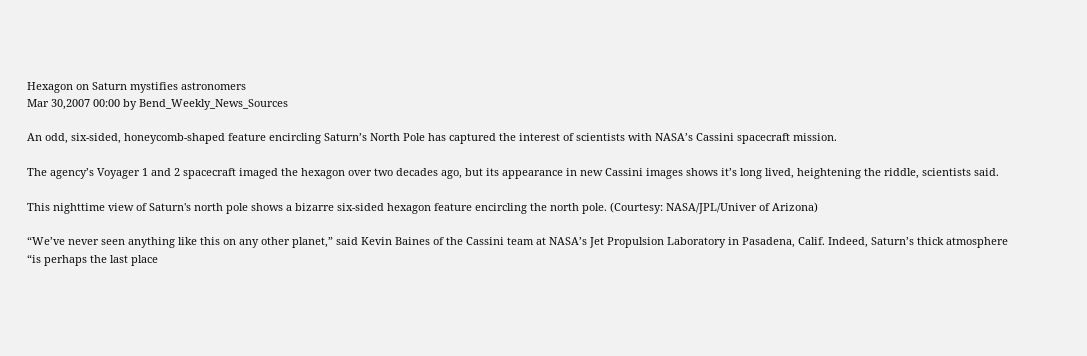Hexagon on Saturn mystifies astronomers
Mar 30,2007 00:00 by Bend_Weekly_News_Sources

An odd, six-sided, honeycomb-shaped feature encircling Saturn’s North Pole has captured the interest of scientists with NASA’s Cassini spacecraft mission.

The agency’s Voyager 1 and 2 spacecraft imaged the hexagon over two decades ago, but its appearance in new Cassini images shows it’s long lived, heightening the riddle, scientists said.

This nighttime view of Saturn's north pole shows a bizarre six-sided hexagon feature encircling the north pole. (Courtesy: NASA/JPL/Univer of Arizona)

“We’ve never seen anything like this on any other planet,” said Kevin Baines of the Cassini team at NASA’s Jet Propulsion Laboratory in Pasadena, Calif. Indeed, Saturn’s thick atmosphere “is perhaps the last place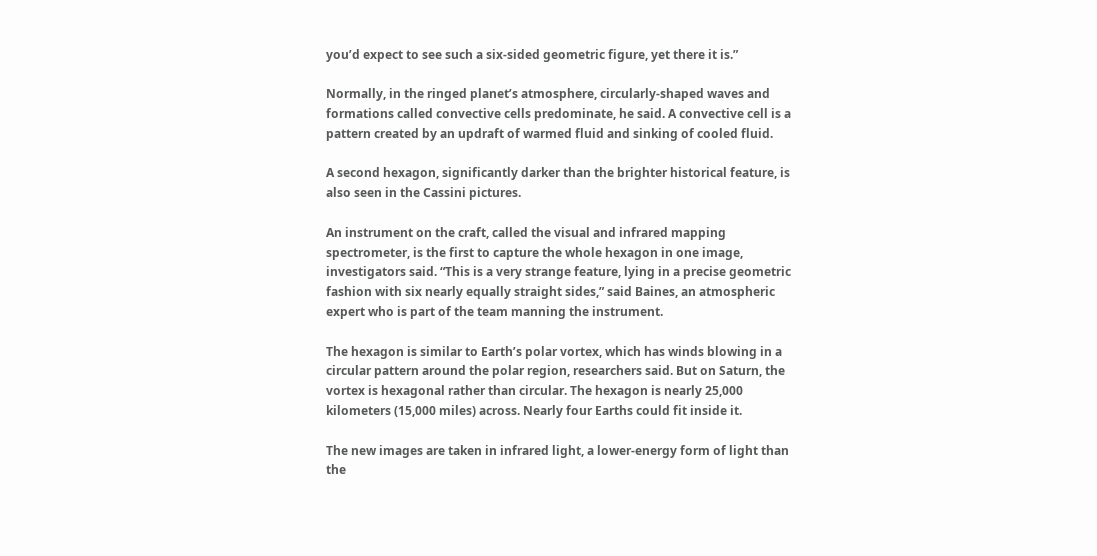you’d expect to see such a six-sided geometric figure, yet there it is.”

Normally, in the ringed planet’s atmosphere, circularly-shaped waves and formations called convective cells predominate, he said. A convective cell is a pattern created by an updraft of warmed fluid and sinking of cooled fluid.

A second hexagon, significantly darker than the brighter historical feature, is also seen in the Cassini pictures.

An instrument on the craft, called the visual and infrared mapping spectrometer, is the first to capture the whole hexagon in one image, investigators said. “This is a very strange feature, lying in a precise geometric fashion with six nearly equally straight sides,” said Baines, an atmospheric expert who is part of the team manning the instrument.

The hexagon is similar to Earth’s polar vortex, which has winds blowing in a circular pattern around the polar region, researchers said. But on Saturn, the vortex is hexagonal rather than circular. The hexagon is nearly 25,000 kilometers (15,000 miles) across. Nearly four Earths could fit inside it.

The new images are taken in infrared light, a lower-energy form of light than the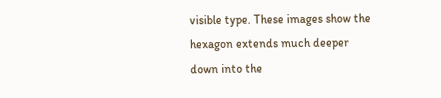visible type. These images show the hexagon extends much deeper down into the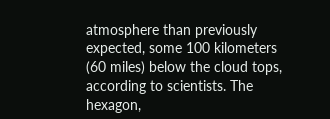atmosphere than previously expected, some 100 kilometers (60 miles) below the cloud tops, according to scientists. The hexagon,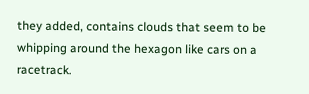they added, contains clouds that seem to be whipping around the hexagon like cars on a racetrack.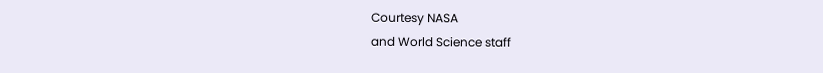Courtesy NASA
and World Science staff